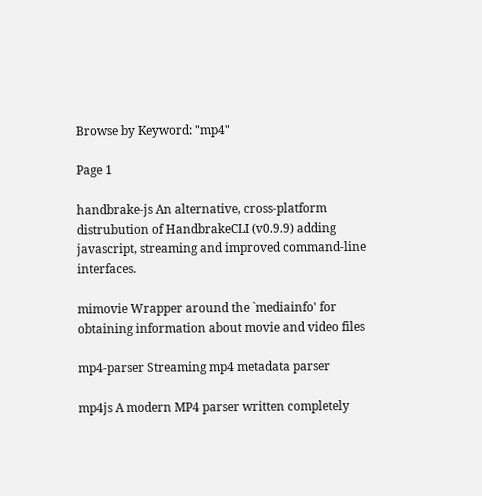Browse by Keyword: "mp4"

Page 1

handbrake-js An alternative, cross-platform distrubution of HandbrakeCLI (v0.9.9) adding javascript, streaming and improved command-line interfaces.

mimovie Wrapper around the `mediainfo' for obtaining information about movie and video files

mp4-parser Streaming mp4 metadata parser

mp4js A modern MP4 parser written completely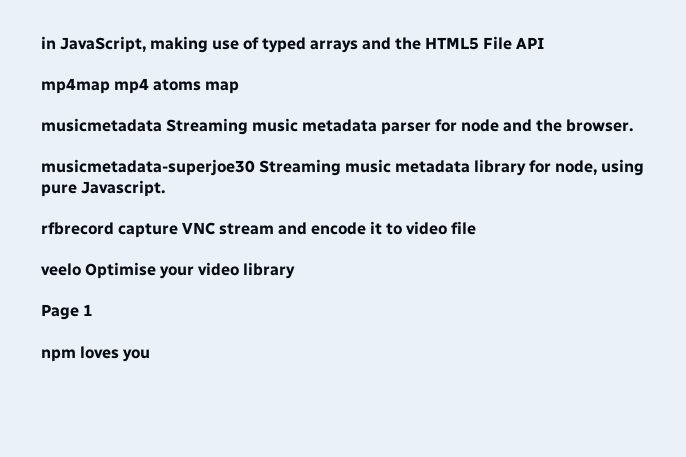in JavaScript, making use of typed arrays and the HTML5 File API

mp4map mp4 atoms map

musicmetadata Streaming music metadata parser for node and the browser.

musicmetadata-superjoe30 Streaming music metadata library for node, using pure Javascript.

rfbrecord capture VNC stream and encode it to video file

veelo Optimise your video library

Page 1

npm loves you